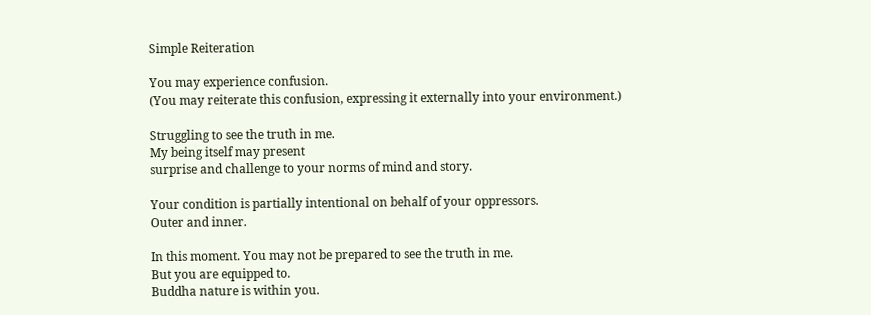Simple Reiteration

You may experience confusion.
(You may reiterate this confusion, expressing it externally into your environment.)

Struggling to see the truth in me.
My being itself may present
surprise and challenge to your norms of mind and story.

Your condition is partially intentional on behalf of your oppressors.
Outer and inner.

In this moment. You may not be prepared to see the truth in me.
But you are equipped to.
Buddha nature is within you.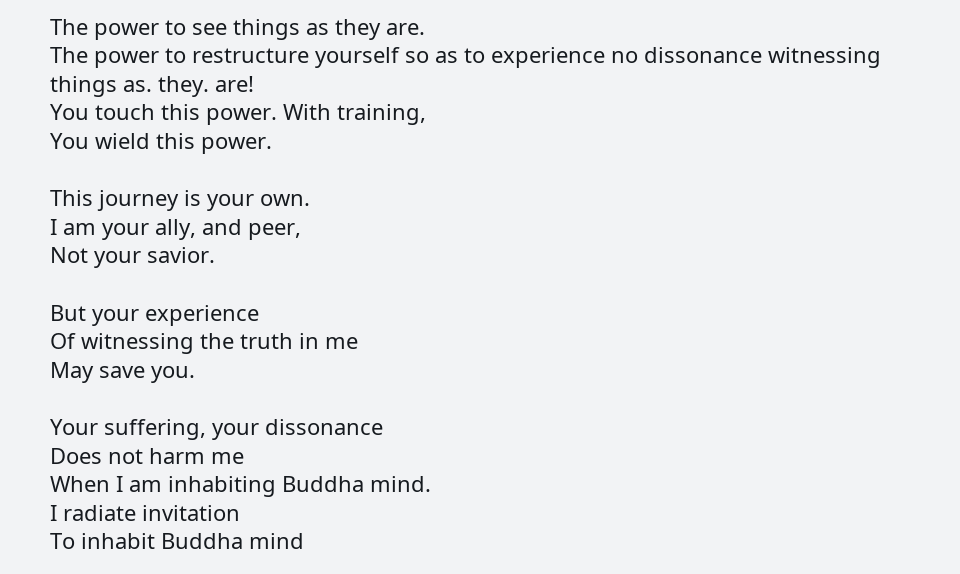The power to see things as they are.
The power to restructure yourself so as to experience no dissonance witnessing things as. they. are!
You touch this power. With training,
You wield this power.

This journey is your own.
I am your ally, and peer,
Not your savior.

But your experience
Of witnessing the truth in me
May save you.

Your suffering, your dissonance
Does not harm me
When I am inhabiting Buddha mind.
I radiate invitation
To inhabit Buddha mind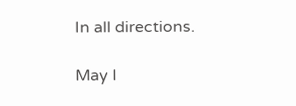In all directions.

May I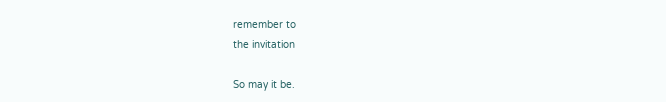remember to
the invitation

So may it be.